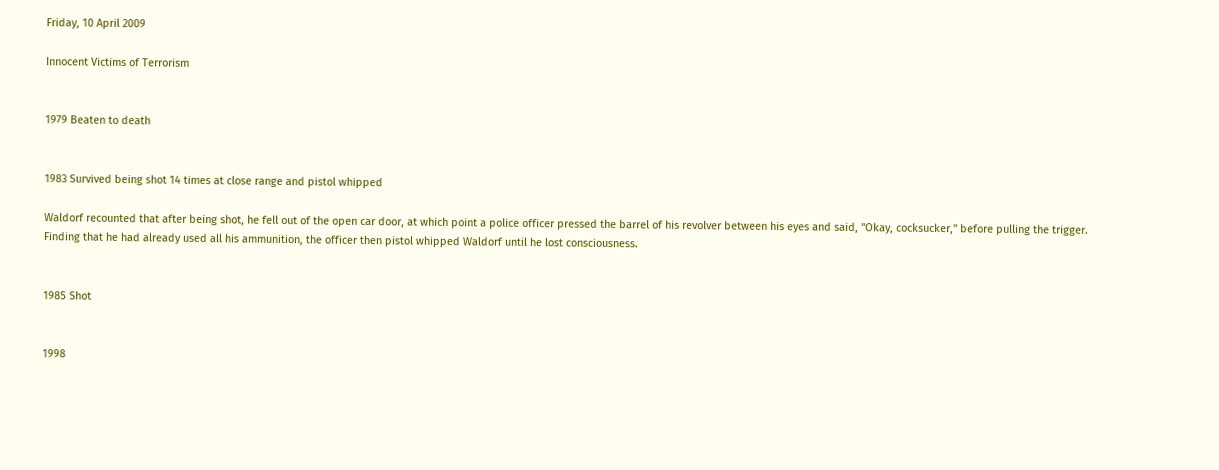Friday, 10 April 2009

Innocent Victims of Terrorism


1979 Beaten to death


1983 Survived being shot 14 times at close range and pistol whipped

Waldorf recounted that after being shot, he fell out of the open car door, at which point a police officer pressed the barrel of his revolver between his eyes and said, "Okay, cocksucker," before pulling the trigger. Finding that he had already used all his ammunition, the officer then pistol whipped Waldorf until he lost consciousness.


1985 Shot


1998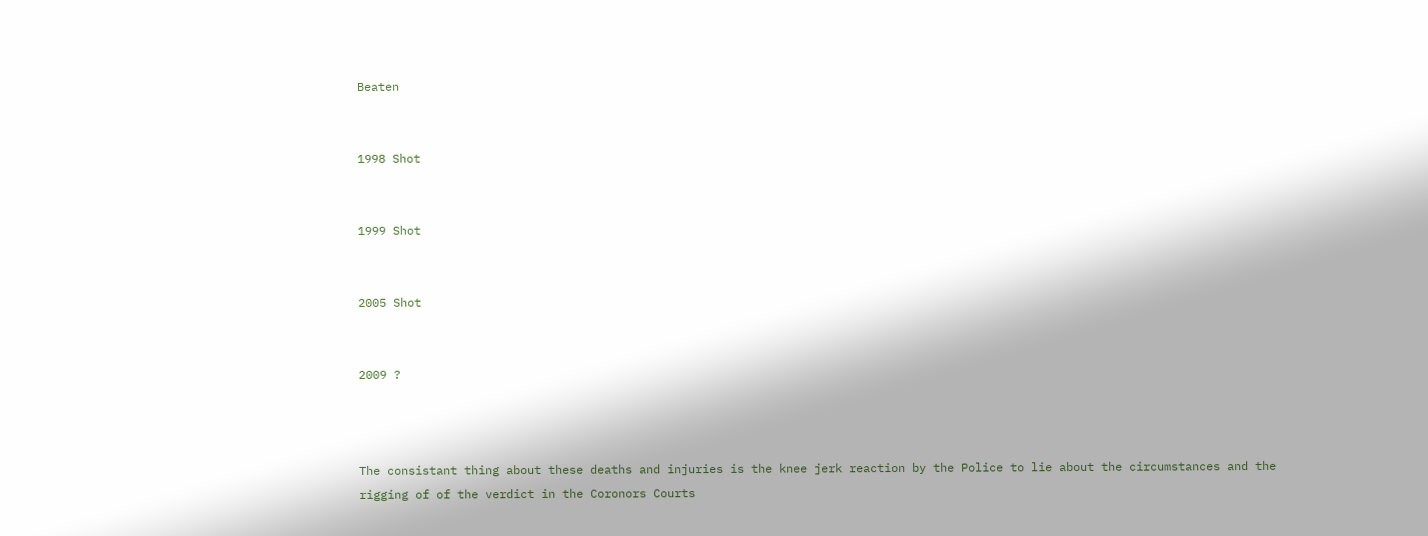Beaten


1998 Shot


1999 Shot


2005 Shot


2009 ?



The consistant thing about these deaths and injuries is the knee jerk reaction by the Police to lie about the circumstances and the rigging of of the verdict in the Coronors Courts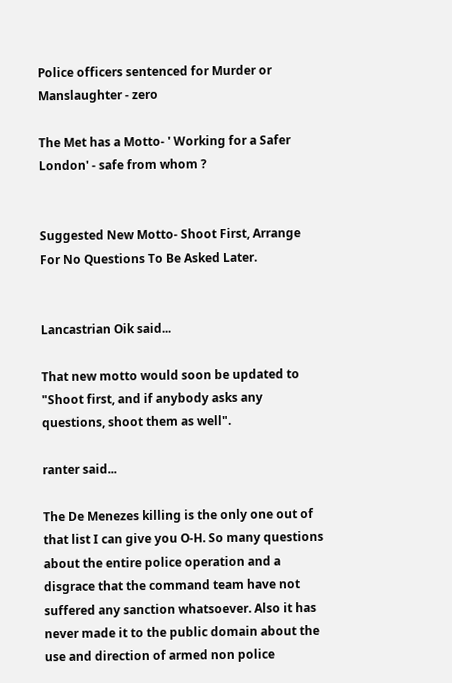Police officers sentenced for Murder or Manslaughter - zero

The Met has a Motto- ' Working for a Safer London' - safe from whom ?


Suggested New Motto- Shoot First, Arrange For No Questions To Be Asked Later.


Lancastrian Oik said...

That new motto would soon be updated to "Shoot first, and if anybody asks any questions, shoot them as well".

ranter said...

The De Menezes killing is the only one out of that list I can give you O-H. So many questions about the entire police operation and a disgrace that the command team have not suffered any sanction whatsoever. Also it has never made it to the public domain about the use and direction of armed non police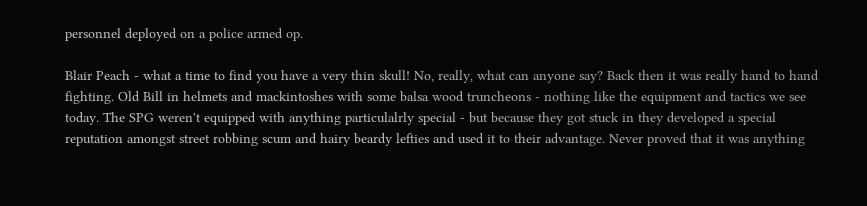personnel deployed on a police armed op.

Blair Peach - what a time to find you have a very thin skull! No, really, what can anyone say? Back then it was really hand to hand fighting. Old Bill in helmets and mackintoshes with some balsa wood truncheons - nothing like the equipment and tactics we see today. The SPG weren't equipped with anything particulalrly special - but because they got stuck in they developed a special reputation amongst street robbing scum and hairy beardy lefties and used it to their advantage. Never proved that it was anything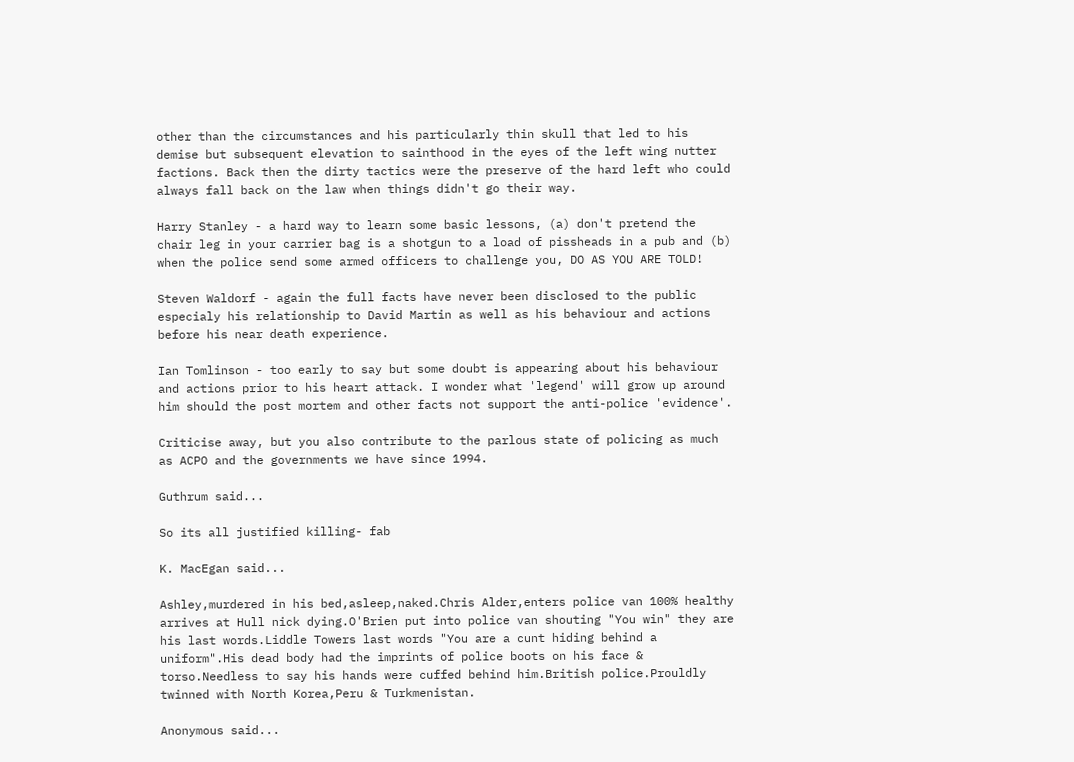other than the circumstances and his particularly thin skull that led to his demise but subsequent elevation to sainthood in the eyes of the left wing nutter factions. Back then the dirty tactics were the preserve of the hard left who could always fall back on the law when things didn't go their way.

Harry Stanley - a hard way to learn some basic lessons, (a) don't pretend the chair leg in your carrier bag is a shotgun to a load of pissheads in a pub and (b) when the police send some armed officers to challenge you, DO AS YOU ARE TOLD!

Steven Waldorf - again the full facts have never been disclosed to the public especialy his relationship to David Martin as well as his behaviour and actions before his near death experience.

Ian Tomlinson - too early to say but some doubt is appearing about his behaviour and actions prior to his heart attack. I wonder what 'legend' will grow up around him should the post mortem and other facts not support the anti-police 'evidence'.

Criticise away, but you also contribute to the parlous state of policing as much as ACPO and the governments we have since 1994.

Guthrum said...

So its all justified killing- fab

K. MacEgan said...

Ashley,murdered in his bed,asleep,naked.Chris Alder,enters police van 100% healthy arrives at Hull nick dying.O'Brien put into police van shouting "You win" they are his last words.Liddle Towers last words "You are a cunt hiding behind a uniform".His dead body had the imprints of police boots on his face & torso.Needless to say his hands were cuffed behind him.British police.Prouldly twinned with North Korea,Peru & Turkmenistan.

Anonymous said...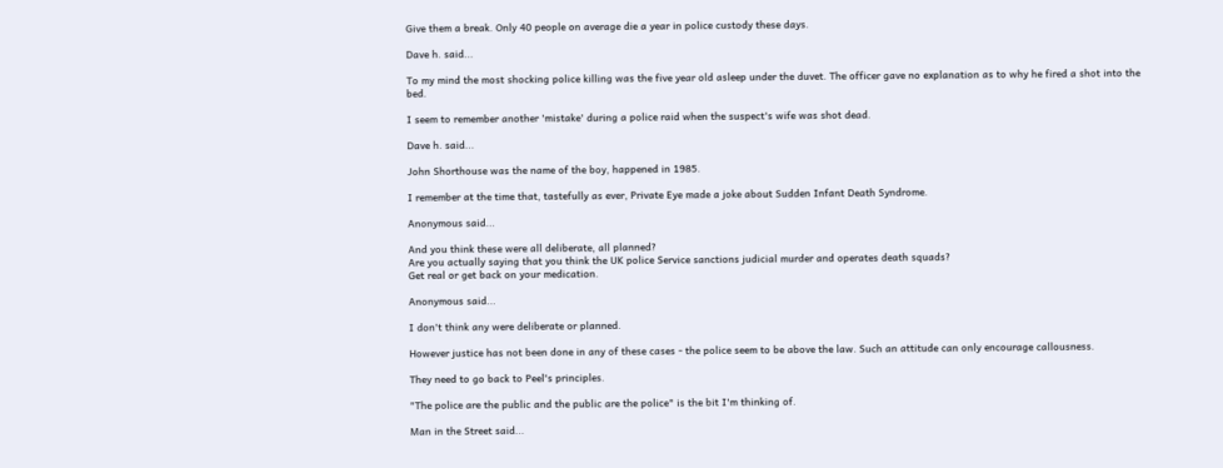Give them a break. Only 40 people on average die a year in police custody these days.

Dave h. said...

To my mind the most shocking police killing was the five year old asleep under the duvet. The officer gave no explanation as to why he fired a shot into the bed.

I seem to remember another 'mistake' during a police raid when the suspect's wife was shot dead.

Dave h. said...

John Shorthouse was the name of the boy, happened in 1985.

I remember at the time that, tastefully as ever, Private Eye made a joke about Sudden Infant Death Syndrome.

Anonymous said...

And you think these were all deliberate, all planned?
Are you actually saying that you think the UK police Service sanctions judicial murder and operates death squads?
Get real or get back on your medication.

Anonymous said...

I don't think any were deliberate or planned.

However justice has not been done in any of these cases - the police seem to be above the law. Such an attitude can only encourage callousness.

They need to go back to Peel's principles.

"The police are the public and the public are the police" is the bit I'm thinking of.

Man in the Street said...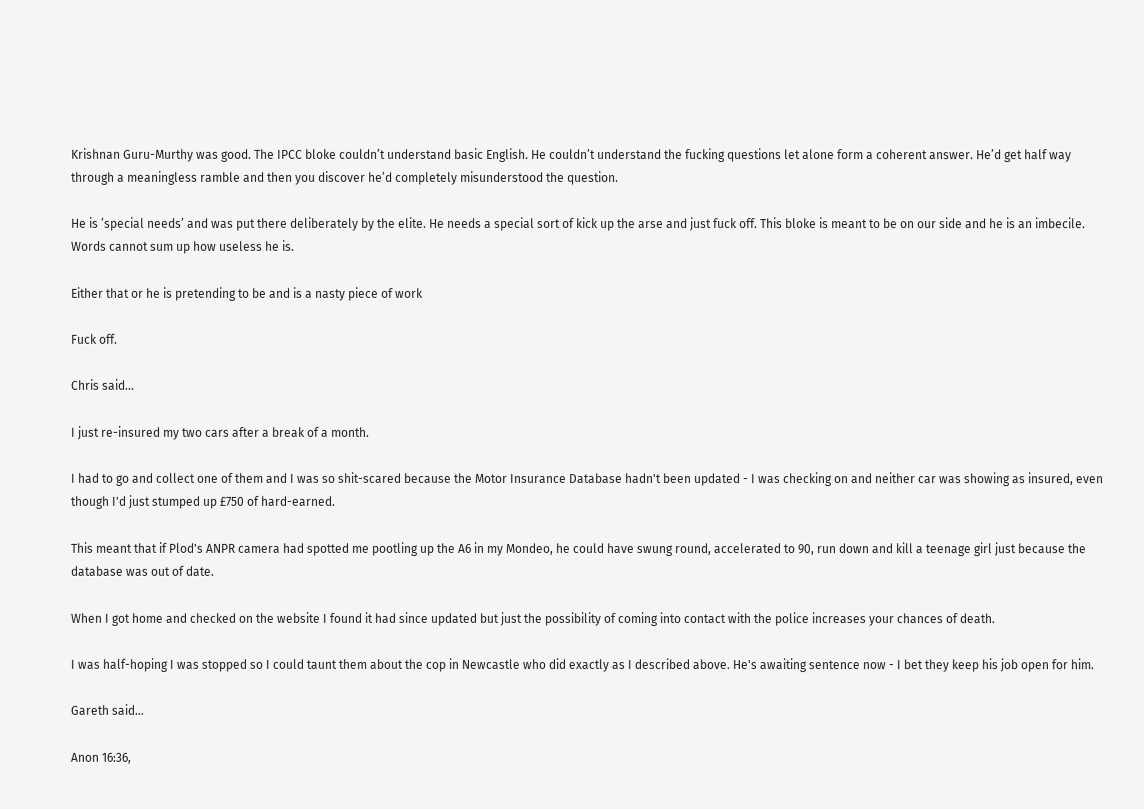Krishnan Guru-Murthy was good. The IPCC bloke couldn’t understand basic English. He couldn’t understand the fucking questions let alone form a coherent answer. He’d get half way through a meaningless ramble and then you discover he’d completely misunderstood the question.

He is ’special needs’ and was put there deliberately by the elite. He needs a special sort of kick up the arse and just fuck off. This bloke is meant to be on our side and he is an imbecile. Words cannot sum up how useless he is.

Either that or he is pretending to be and is a nasty piece of work

Fuck off.

Chris said...

I just re-insured my two cars after a break of a month.

I had to go and collect one of them and I was so shit-scared because the Motor Insurance Database hadn't been updated - I was checking on and neither car was showing as insured, even though I'd just stumped up £750 of hard-earned.

This meant that if Plod's ANPR camera had spotted me pootling up the A6 in my Mondeo, he could have swung round, accelerated to 90, run down and kill a teenage girl just because the database was out of date.

When I got home and checked on the website I found it had since updated but just the possibility of coming into contact with the police increases your chances of death.

I was half-hoping I was stopped so I could taunt them about the cop in Newcastle who did exactly as I described above. He's awaiting sentence now - I bet they keep his job open for him.

Gareth said...

Anon 16:36,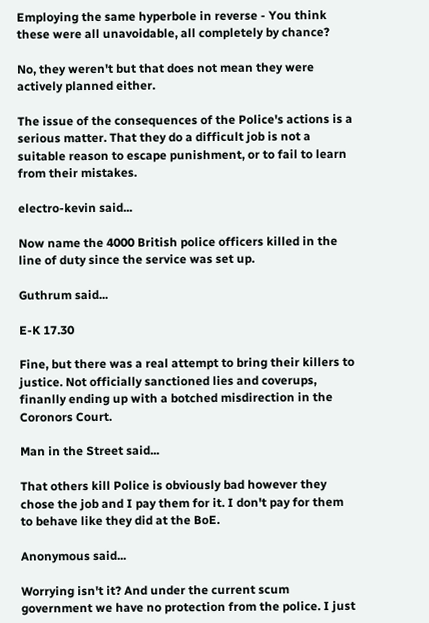Employing the same hyperbole in reverse - You think these were all unavoidable, all completely by chance?

No, they weren't but that does not mean they were actively planned either.

The issue of the consequences of the Police's actions is a serious matter. That they do a difficult job is not a suitable reason to escape punishment, or to fail to learn from their mistakes.

electro-kevin said...

Now name the 4000 British police officers killed in the line of duty since the service was set up.

Guthrum said...

E-K 17.30

Fine, but there was a real attempt to bring their killers to justice. Not officially sanctioned lies and coverups, finanlly ending up with a botched misdirection in the Coronors Court.

Man in the Street said...

That others kill Police is obviously bad however they chose the job and I pay them for it. I don't pay for them to behave like they did at the BoE.

Anonymous said...

Worrying isn't it? And under the current scum government we have no protection from the police. I just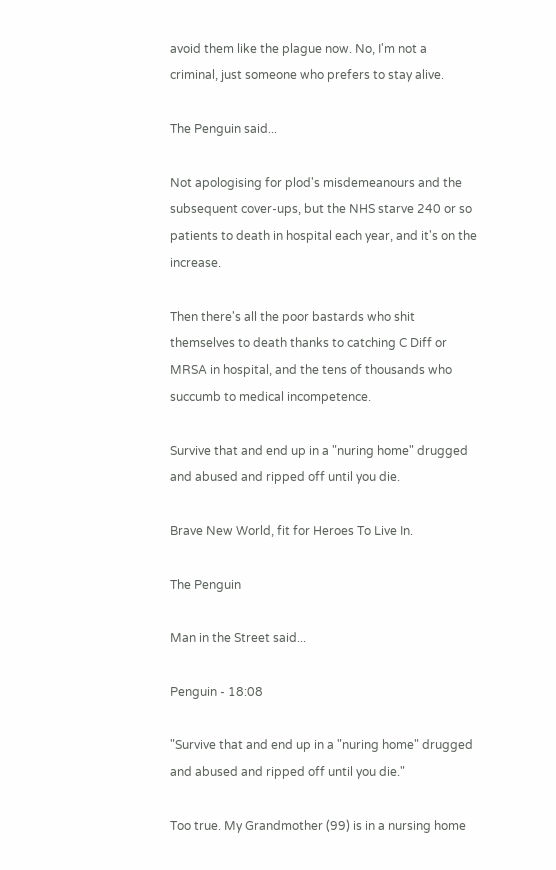avoid them like the plague now. No, I'm not a criminal, just someone who prefers to stay alive.

The Penguin said...

Not apologising for plod's misdemeanours and the subsequent cover-ups, but the NHS starve 240 or so patients to death in hospital each year, and it's on the increase.

Then there's all the poor bastards who shit themselves to death thanks to catching C Diff or MRSA in hospital, and the tens of thousands who succumb to medical incompetence.

Survive that and end up in a "nuring home" drugged and abused and ripped off until you die.

Brave New World, fit for Heroes To Live In.

The Penguin

Man in the Street said...

Penguin - 18:08

"Survive that and end up in a "nuring home" drugged and abused and ripped off until you die."

Too true. My Grandmother (99) is in a nursing home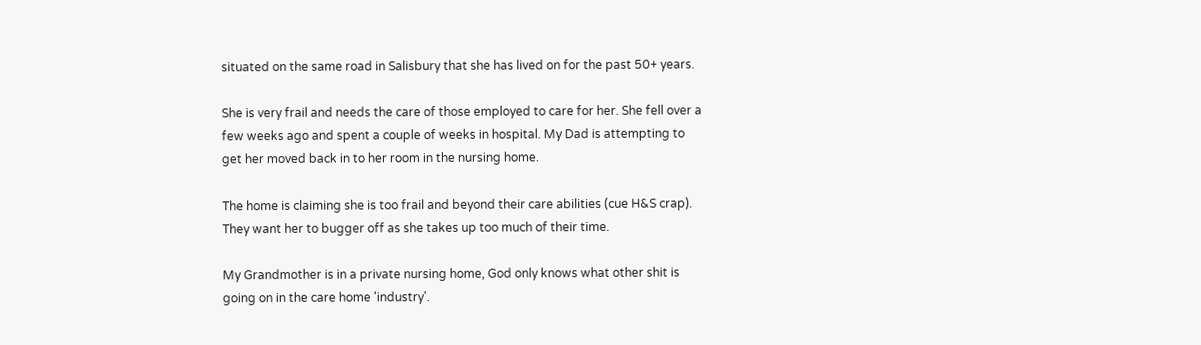situated on the same road in Salisbury that she has lived on for the past 50+ years.

She is very frail and needs the care of those employed to care for her. She fell over a few weeks ago and spent a couple of weeks in hospital. My Dad is attempting to get her moved back in to her room in the nursing home.

The home is claiming she is too frail and beyond their care abilities (cue H&S crap). They want her to bugger off as she takes up too much of their time.

My Grandmother is in a private nursing home, God only knows what other shit is going on in the care home 'industry'.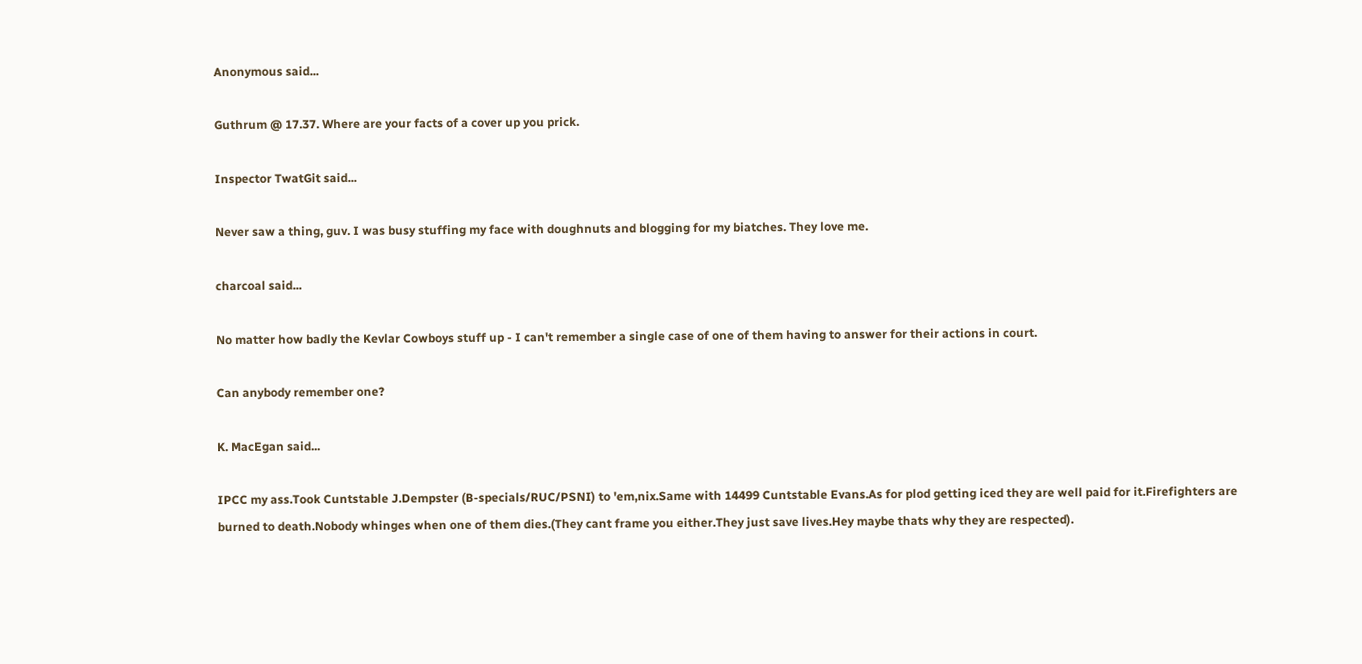Anonymous said...

Guthrum @ 17.37. Where are your facts of a cover up you prick.

Inspector TwatGit said...

Never saw a thing, guv. I was busy stuffing my face with doughnuts and blogging for my biatches. They love me.

charcoal said...

No matter how badly the Kevlar Cowboys stuff up - I can't remember a single case of one of them having to answer for their actions in court.

Can anybody remember one?

K. MacEgan said...

IPCC my ass.Took Cuntstable J.Dempster (B-specials/RUC/PSNI) to 'em,nix.Same with 14499 Cuntstable Evans.As for plod getting iced they are well paid for it.Firefighters are burned to death.Nobody whinges when one of them dies.(They cant frame you either.They just save lives.Hey maybe thats why they are respected).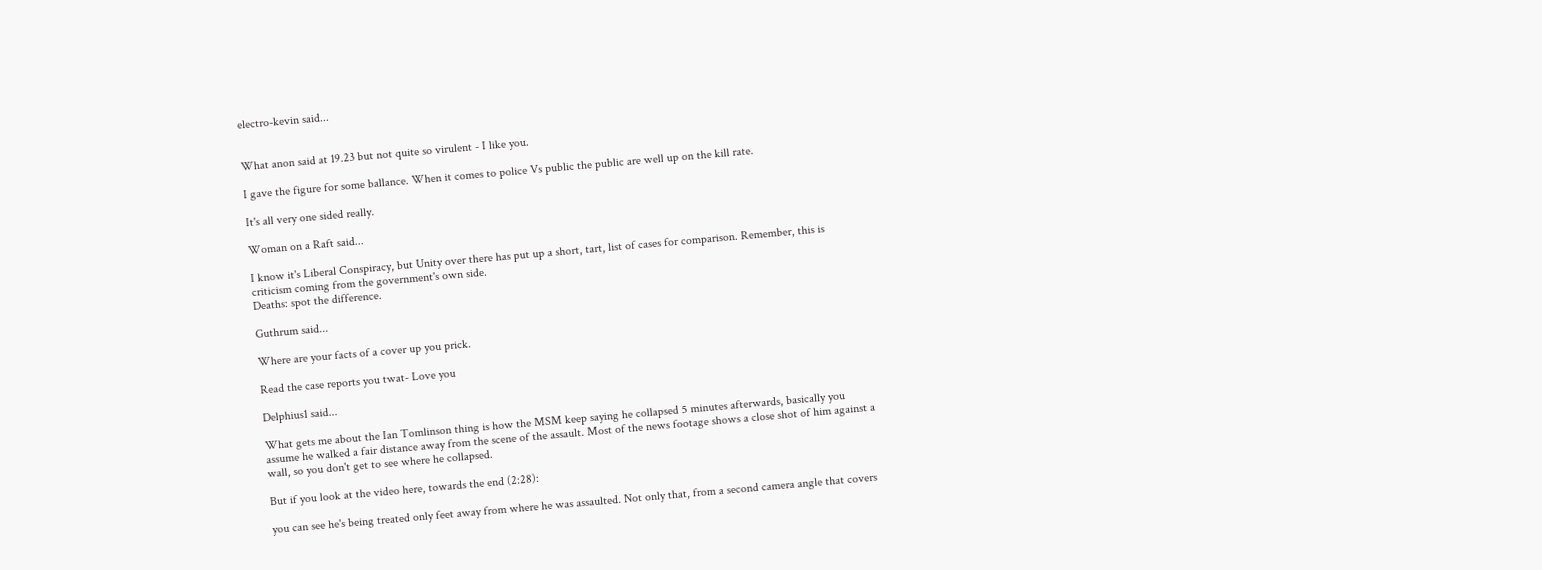electro-kevin said...


What anon said at 19.23 but not quite so virulent - I like you.

I gave the figure for some ballance. When it comes to police Vs public the public are well up on the kill rate.

It's all very one sided really.

Woman on a Raft said...

I know it's Liberal Conspiracy, but Unity over there has put up a short, tart, list of cases for comparison. Remember, this is criticism coming from the government's own side.
Deaths: spot the difference.

Guthrum said...

Where are your facts of a cover up you prick.

Read the case reports you twat- Love you

Delphius1 said...

What gets me about the Ian Tomlinson thing is how the MSM keep saying he collapsed 5 minutes afterwards, basically you assume he walked a fair distance away from the scene of the assault. Most of the news footage shows a close shot of him against a wall, so you don't get to see where he collapsed.

But if you look at the video here, towards the end (2:28):

you can see he's being treated only feet away from where he was assaulted. Not only that, from a second camera angle that covers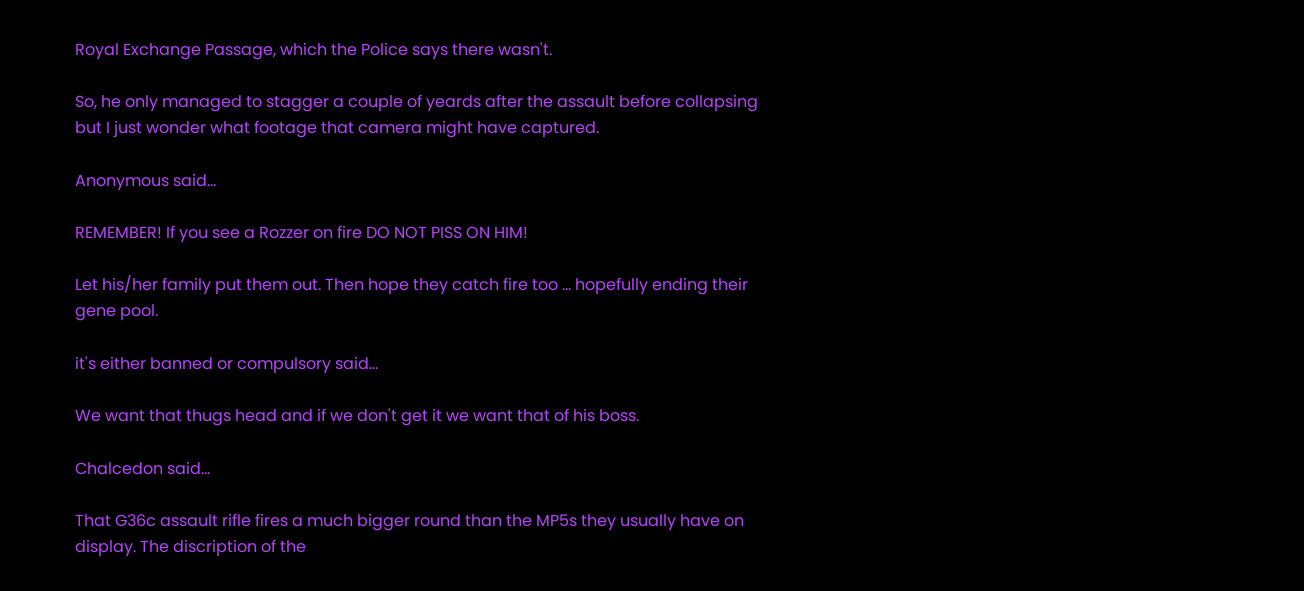Royal Exchange Passage, which the Police says there wasn't.

So, he only managed to stagger a couple of yeards after the assault before collapsing but I just wonder what footage that camera might have captured.

Anonymous said...

REMEMBER! If you see a Rozzer on fire DO NOT PISS ON HIM!

Let his/her family put them out. Then hope they catch fire too ... hopefully ending their gene pool.

it's either banned or compulsory said...

We want that thugs head and if we don't get it we want that of his boss.

Chalcedon said...

That G36c assault rifle fires a much bigger round than the MP5s they usually have on display. The discription of the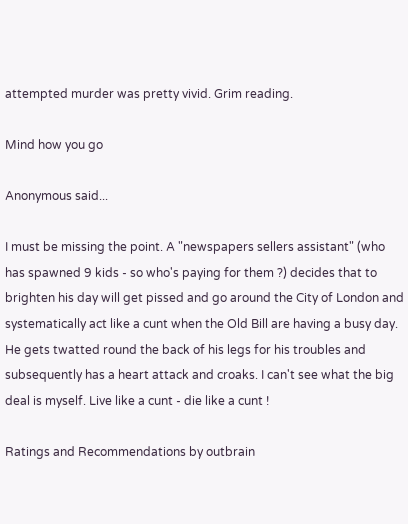attempted murder was pretty vivid. Grim reading.

Mind how you go

Anonymous said...

I must be missing the point. A "newspapers sellers assistant" (who has spawned 9 kids - so who's paying for them ?) decides that to brighten his day will get pissed and go around the City of London and systematically act like a cunt when the Old Bill are having a busy day. He gets twatted round the back of his legs for his troubles and subsequently has a heart attack and croaks. I can't see what the big deal is myself. Live like a cunt - die like a cunt !

Ratings and Recommendations by outbrain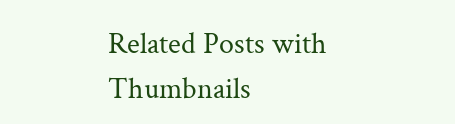Related Posts with Thumbnails